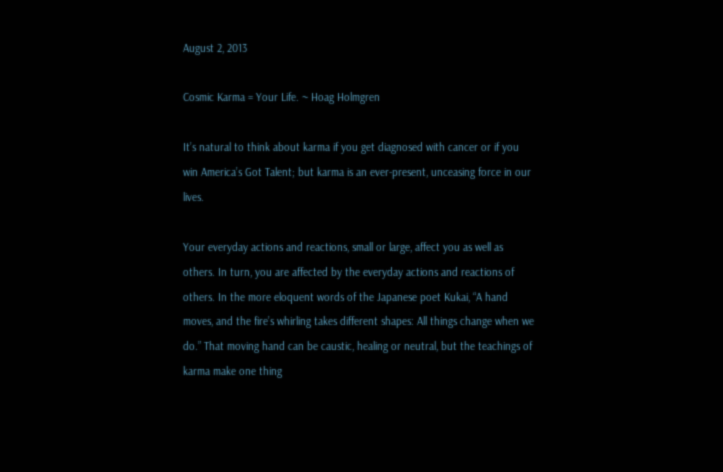August 2, 2013

Cosmic Karma = Your Life. ~ Hoag Holmgren

It’s natural to think about karma if you get diagnosed with cancer or if you win America’s Got Talent; but karma is an ever-present, unceasing force in our lives.

Your everyday actions and reactions, small or large, affect you as well as others. In turn, you are affected by the everyday actions and reactions of others. In the more eloquent words of the Japanese poet Kukai, “A hand moves, and the fire’s whirling takes different shapes: All things change when we do.” That moving hand can be caustic, healing or neutral, but the teachings of karma make one thing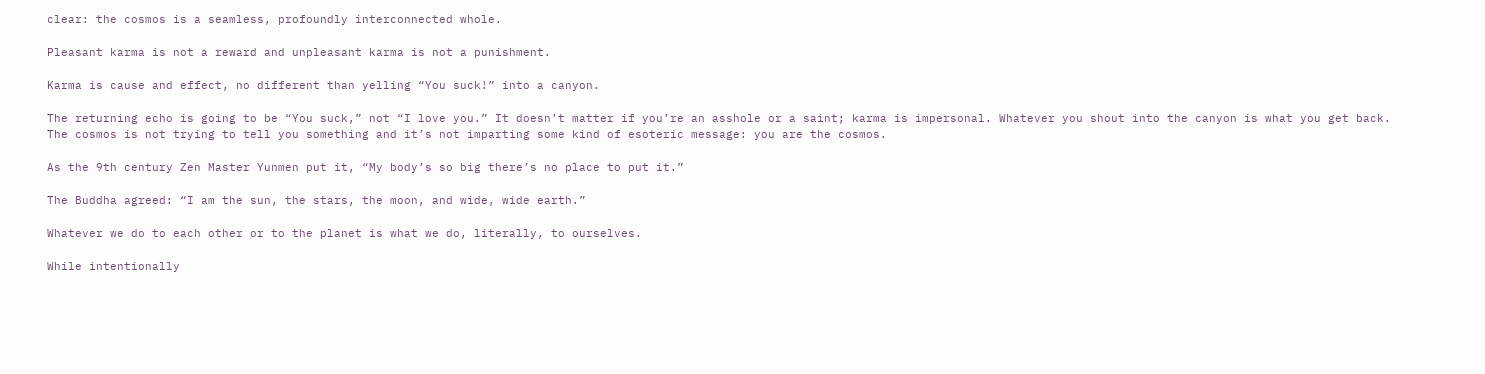clear: the cosmos is a seamless, profoundly interconnected whole.

Pleasant karma is not a reward and unpleasant karma is not a punishment.

Karma is cause and effect, no different than yelling “You suck!” into a canyon.

The returning echo is going to be “You suck,” not “I love you.” It doesn’t matter if you’re an asshole or a saint; karma is impersonal. Whatever you shout into the canyon is what you get back. The cosmos is not trying to tell you something and it’s not imparting some kind of esoteric message: you are the cosmos.

As the 9th century Zen Master Yunmen put it, “My body’s so big there’s no place to put it.”

The Buddha agreed: “I am the sun, the stars, the moon, and wide, wide earth.”

Whatever we do to each other or to the planet is what we do, literally, to ourselves.

While intentionally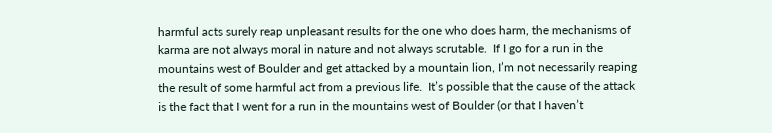harmful acts surely reap unpleasant results for the one who does harm, the mechanisms of karma are not always moral in nature and not always scrutable.  If I go for a run in the mountains west of Boulder and get attacked by a mountain lion, I’m not necessarily reaping the result of some harmful act from a previous life.  It’s possible that the cause of the attack is the fact that I went for a run in the mountains west of Boulder (or that I haven’t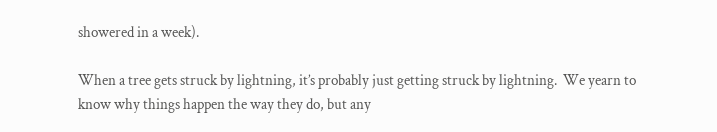showered in a week).

When a tree gets struck by lightning, it’s probably just getting struck by lightning.  We yearn to know why things happen the way they do, but any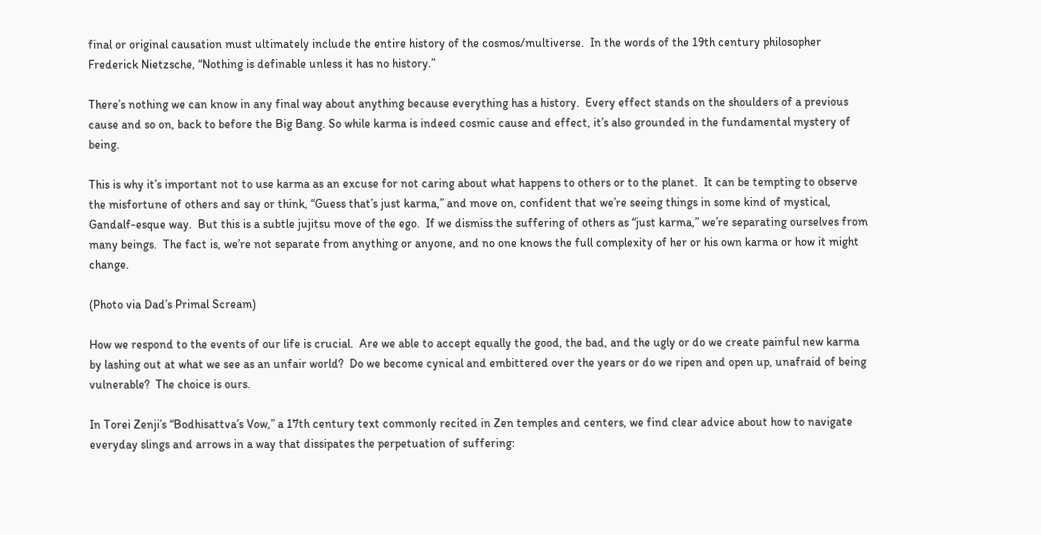final or original causation must ultimately include the entire history of the cosmos/multiverse.  In the words of the 19th century philosopher Frederick Nietzsche, “Nothing is definable unless it has no history.”

There’s nothing we can know in any final way about anything because everything has a history.  Every effect stands on the shoulders of a previous cause and so on, back to before the Big Bang. So while karma is indeed cosmic cause and effect, it’s also grounded in the fundamental mystery of being.

This is why it’s important not to use karma as an excuse for not caring about what happens to others or to the planet.  It can be tempting to observe the misfortune of others and say or think, “Guess that’s just karma,” and move on, confident that we’re seeing things in some kind of mystical, Gandalf-esque way.  But this is a subtle jujitsu move of the ego.  If we dismiss the suffering of others as “just karma,” we’re separating ourselves from many beings.  The fact is, we’re not separate from anything or anyone, and no one knows the full complexity of her or his own karma or how it might change.

(Photo via Dad’s Primal Scream)

How we respond to the events of our life is crucial.  Are we able to accept equally the good, the bad, and the ugly or do we create painful new karma by lashing out at what we see as an unfair world?  Do we become cynical and embittered over the years or do we ripen and open up, unafraid of being vulnerable?  The choice is ours.

In Torei Zenji’s “Bodhisattva’s Vow,” a 17th century text commonly recited in Zen temples and centers, we find clear advice about how to navigate everyday slings and arrows in a way that dissipates the perpetuation of suffering: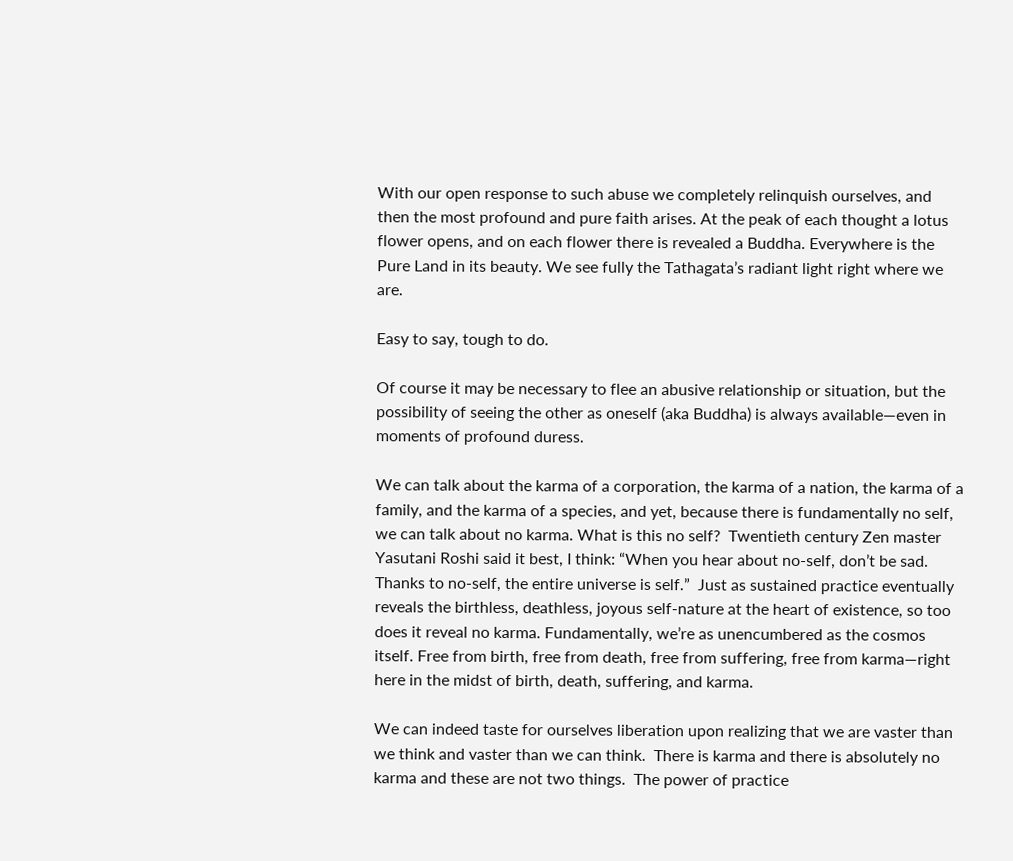With our open response to such abuse we completely relinquish ourselves, and then the most profound and pure faith arises. At the peak of each thought a lotus flower opens, and on each flower there is revealed a Buddha. Everywhere is the Pure Land in its beauty. We see fully the Tathagata’s radiant light right where we are.

Easy to say, tough to do.

Of course it may be necessary to flee an abusive relationship or situation, but the possibility of seeing the other as oneself (aka Buddha) is always available—even in moments of profound duress.

We can talk about the karma of a corporation, the karma of a nation, the karma of a family, and the karma of a species, and yet, because there is fundamentally no self, we can talk about no karma. What is this no self?  Twentieth century Zen master Yasutani Roshi said it best, I think: “When you hear about no-self, don’t be sad. Thanks to no-self, the entire universe is self.”  Just as sustained practice eventually reveals the birthless, deathless, joyous self-nature at the heart of existence, so too does it reveal no karma. Fundamentally, we’re as unencumbered as the cosmos itself. Free from birth, free from death, free from suffering, free from karma—right here in the midst of birth, death, suffering, and karma.

We can indeed taste for ourselves liberation upon realizing that we are vaster than we think and vaster than we can think.  There is karma and there is absolutely no karma and these are not two things.  The power of practice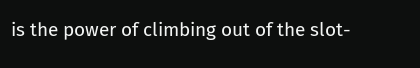is the power of climbing out of the slot-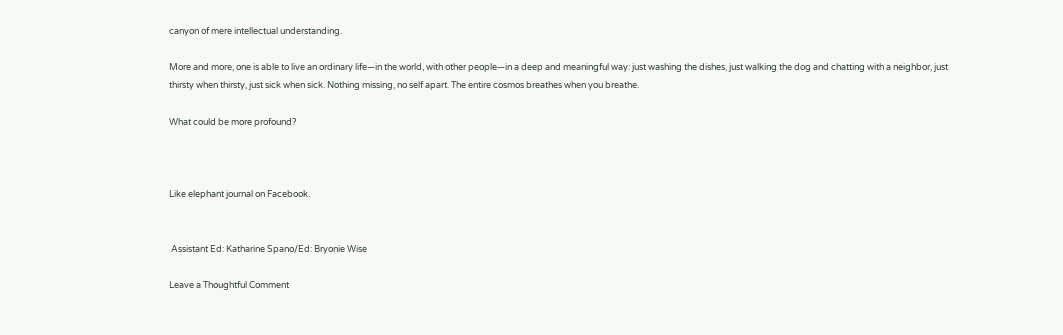canyon of mere intellectual understanding.

More and more, one is able to live an ordinary life—in the world, with other people—in a deep and meaningful way: just washing the dishes, just walking the dog and chatting with a neighbor, just thirsty when thirsty, just sick when sick. Nothing missing, no self apart. The entire cosmos breathes when you breathe.

What could be more profound?



Like elephant journal on Facebook.


 Assistant Ed: Katharine Spano/Ed: Bryonie Wise

Leave a Thoughtful Comment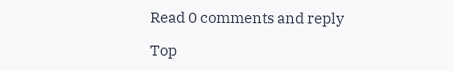Read 0 comments and reply

Top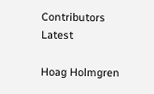Contributors Latest

Hoag Holmgren